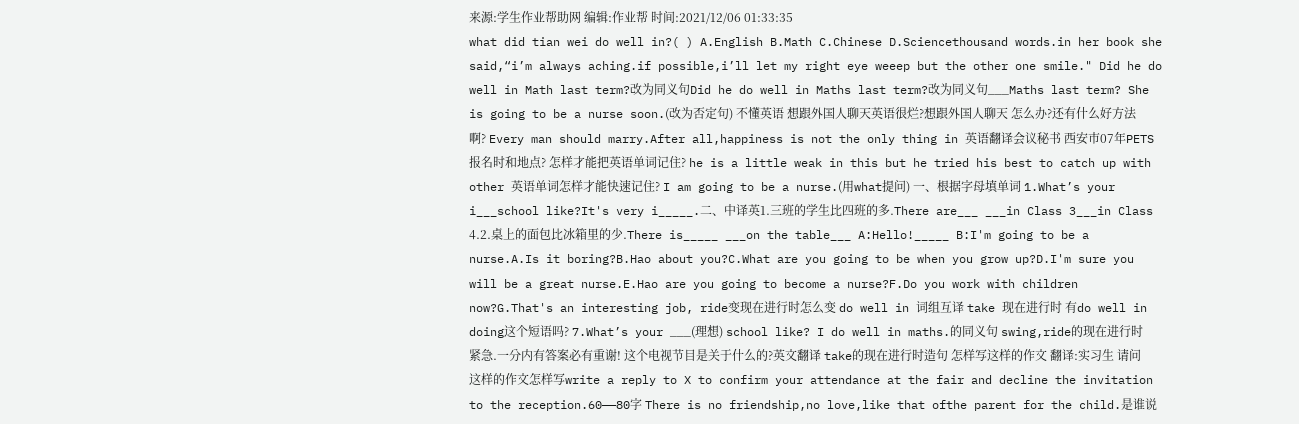来源:学生作业帮助网 编辑:作业帮 时间:2021/12/06 01:33:35
what did tian wei do well in?( ) A.English B.Math C.Chinese D.Sciencethousand words.in her book she said,“i’m always aching.if possible,i’ll let my right eye weeep but the other one smile." Did he do well in Math last term?改为同义句Did he do well in Maths last term?改为同义句___Maths last term? She is going to be a nurse soon.(改为否定句) 不懂英语 想跟外国人聊天英语很烂?想跟外国人聊天 怎么办?还有什么好方法啊? Every man should marry.After all,happiness is not the only thing in 英语翻译会议秘书 西安市07年PETS报名时和地点? 怎样才能把英语单词记住? he is a little weak in this but he tried his best to catch up with other 英语单词怎样才能快速记住? I am going to be a nurse.(用what提问) 一、根据字母填单词 1.What’s your i___school like?It's very i_____.二、中译英1.三班的学生比四班的多.There are___ ___in Class 3___in Class 4.2.桌上的面包比冰箱里的少.There is_____ ___on the table___ A:Hello!_____ B:I'm going to be a nurse.A.Is it boring?B.Hao about you?C.What are you going to be when you grow up?D.I'm sure you will be a great nurse.E.Hao are you going to become a nurse?F.Do you work with children now?G.That's an interesting job, ride变现在进行时怎么变 do well in 词组互译 take 现在进行时 有do well in doing这个短语吗? 7.What’s your ___(理想) school like? I do well in maths.的同义句 swing,ride的现在进行时紧急.一分内有答案必有重谢! 这个电视节目是关于什么的?英文翻译 take的现在进行时造句 怎样写这样的作文 翻译:实习生 请问这样的作文怎样写write a reply to X to confirm your attendance at the fair and decline the invitation to the reception.60——80字 There is no friendship,no love,like that ofthe parent for the child.是谁说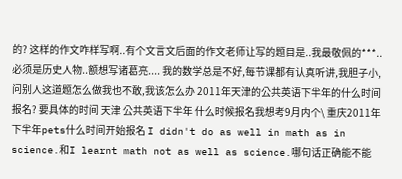的? 这样的作文咋样写啊..有个文言文后面的作文老师让写的题目是..我最敬佩的***..必须是历史人物..额想写诸葛亮.... 我的数学总是不好,每节课都有认真听讲,我胆子小,问别人这道题怎么做我也不敢,我该怎么办 2011年天津的公共英语下半年的什么时间报名? 要具体的时间 天津 公共英语下半年 什么时候报名我想考9月内个\ 重庆2011年下半年pets什么时间开始报名 I didn't do as well in math as in science.和I learnt math not as well as science.哪句话正确能不能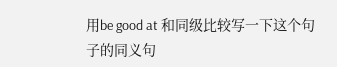用be good at 和同级比较写一下这个句子的同义句